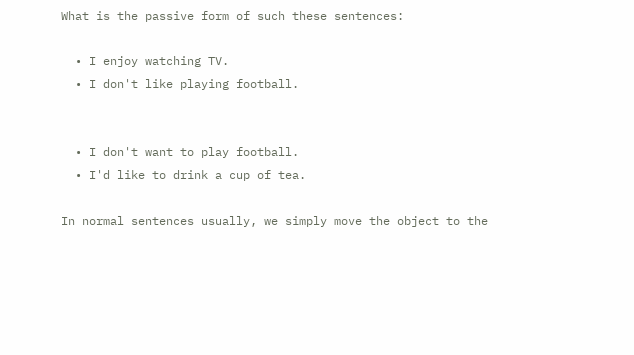What is the passive form of such these sentences:

  • I enjoy watching TV.
  • I don't like playing football.


  • I don't want to play football.
  • I'd like to drink a cup of tea.

In normal sentences usually, we simply move the object to the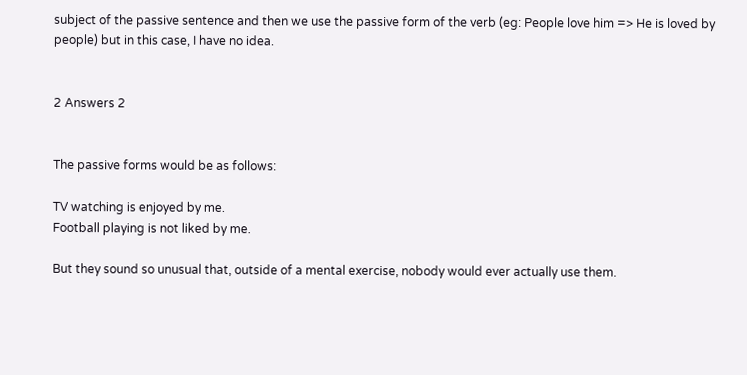subject of the passive sentence and then we use the passive form of the verb (eg: People love him => He is loved by people) but in this case, I have no idea.


2 Answers 2


The passive forms would be as follows:

TV watching is enjoyed by me.
Football playing is not liked by me.

But they sound so unusual that, outside of a mental exercise, nobody would ever actually use them.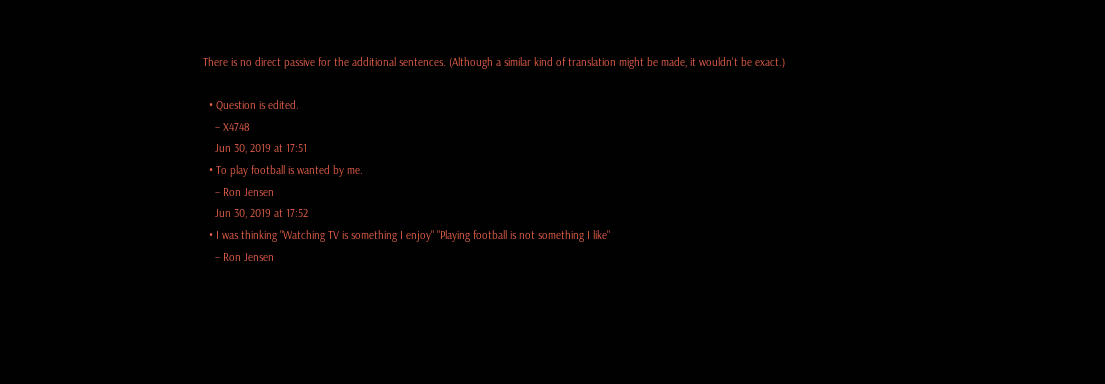There is no direct passive for the additional sentences. (Although a similar kind of translation might be made, it wouldn't be exact.)

  • Question is edited.
    – X4748
    Jun 30, 2019 at 17:51
  • To play football is wanted by me.
    – Ron Jensen
    Jun 30, 2019 at 17:52
  • I was thinking "Watching TV is something I enjoy" "Playing football is not something I like"
    – Ron Jensen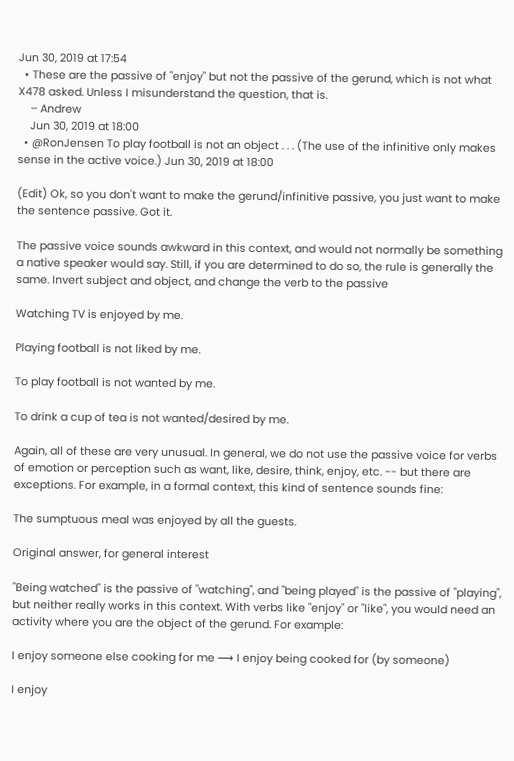Jun 30, 2019 at 17:54
  • These are the passive of "enjoy" but not the passive of the gerund, which is not what X478 asked. Unless I misunderstand the question, that is.
    – Andrew
    Jun 30, 2019 at 18:00
  • @RonJensen To play football is not an object . . . (The use of the infinitive only makes sense in the active voice.) Jun 30, 2019 at 18:00

(Edit) Ok, so you don't want to make the gerund/infinitive passive, you just want to make the sentence passive. Got it.

The passive voice sounds awkward in this context, and would not normally be something a native speaker would say. Still, if you are determined to do so, the rule is generally the same. Invert subject and object, and change the verb to the passive

Watching TV is enjoyed by me.

Playing football is not liked by me.

To play football is not wanted by me.

To drink a cup of tea is not wanted/desired by me.

Again, all of these are very unusual. In general, we do not use the passive voice for verbs of emotion or perception such as want, like, desire, think, enjoy, etc. -- but there are exceptions. For example, in a formal context, this kind of sentence sounds fine:

The sumptuous meal was enjoyed by all the guests.

Original answer, for general interest

"Being watched" is the passive of "watching", and "being played" is the passive of "playing", but neither really works in this context. With verbs like "enjoy" or "like", you would need an activity where you are the object of the gerund. For example:

I enjoy someone else cooking for me ⟶ I enjoy being cooked for (by someone)

I enjoy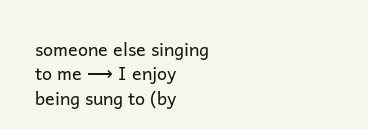someone else singing to me ⟶ I enjoy being sung to (by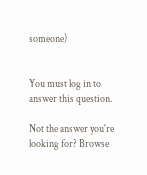someone)


You must log in to answer this question.

Not the answer you're looking for? Browse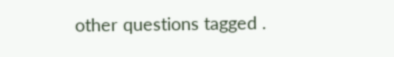other questions tagged .